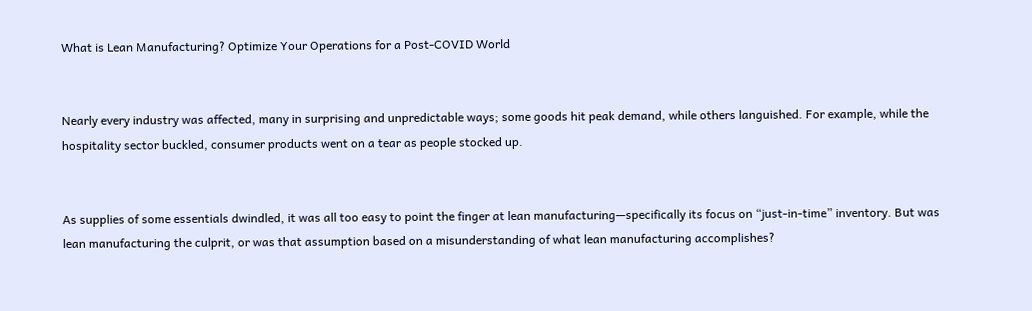What is Lean Manufacturing? Optimize Your Operations for a Post-COVID World


Nearly every industry was affected, many in surprising and unpredictable ways; some goods hit peak demand, while others languished. For example, while the hospitality sector buckled, consumer products went on a tear as people stocked up.


As supplies of some essentials dwindled, it was all too easy to point the finger at lean manufacturing—specifically its focus on “just-in-time” inventory. But was lean manufacturing the culprit, or was that assumption based on a misunderstanding of what lean manufacturing accomplishes?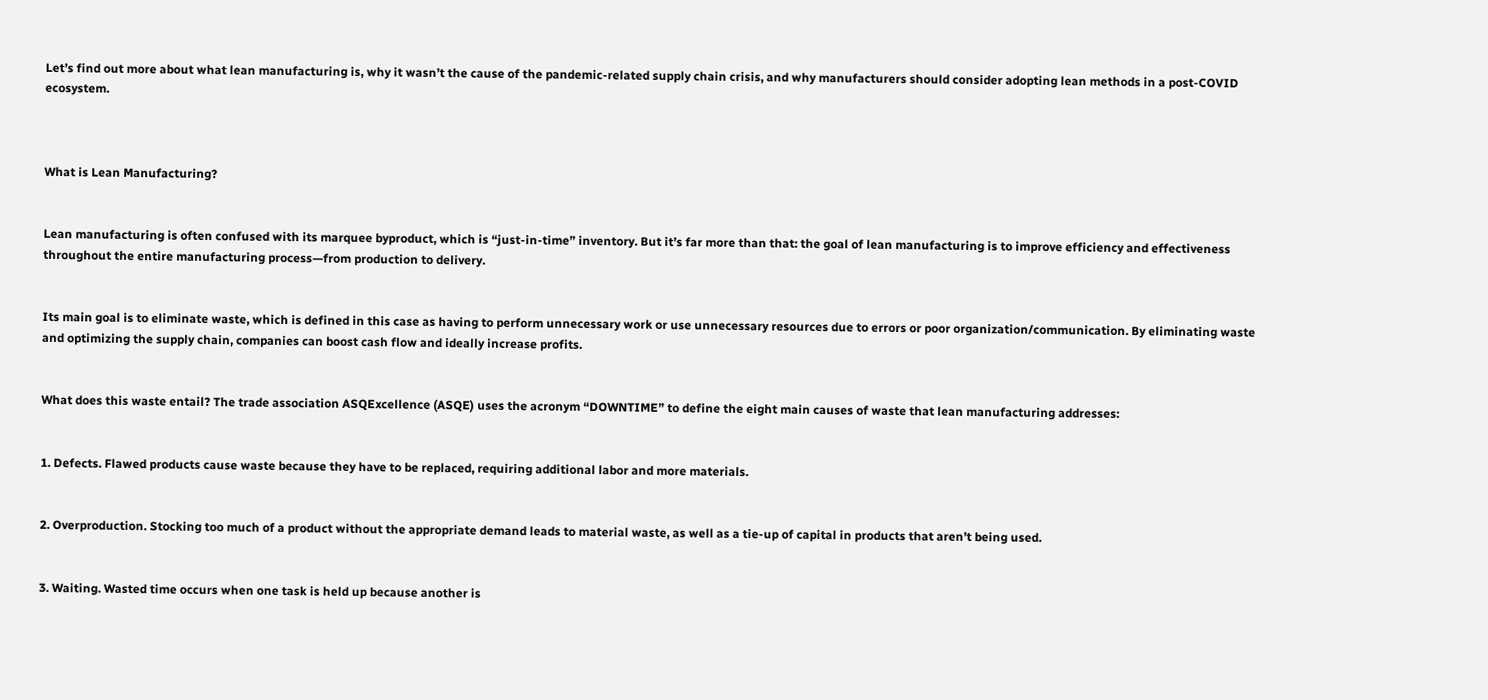Let’s find out more about what lean manufacturing is, why it wasn’t the cause of the pandemic-related supply chain crisis, and why manufacturers should consider adopting lean methods in a post-COVID ecosystem.



What is Lean Manufacturing?


Lean manufacturing is often confused with its marquee byproduct, which is “just-in-time” inventory. But it’s far more than that: the goal of lean manufacturing is to improve efficiency and effectiveness throughout the entire manufacturing process—from production to delivery.


Its main goal is to eliminate waste, which is defined in this case as having to perform unnecessary work or use unnecessary resources due to errors or poor organization/communication. By eliminating waste and optimizing the supply chain, companies can boost cash flow and ideally increase profits.


What does this waste entail? The trade association ASQExcellence (ASQE) uses the acronym “DOWNTIME” to define the eight main causes of waste that lean manufacturing addresses:


1. Defects. Flawed products cause waste because they have to be replaced, requiring additional labor and more materials.


2. Overproduction. Stocking too much of a product without the appropriate demand leads to material waste, as well as a tie-up of capital in products that aren’t being used.


3. Waiting. Wasted time occurs when one task is held up because another is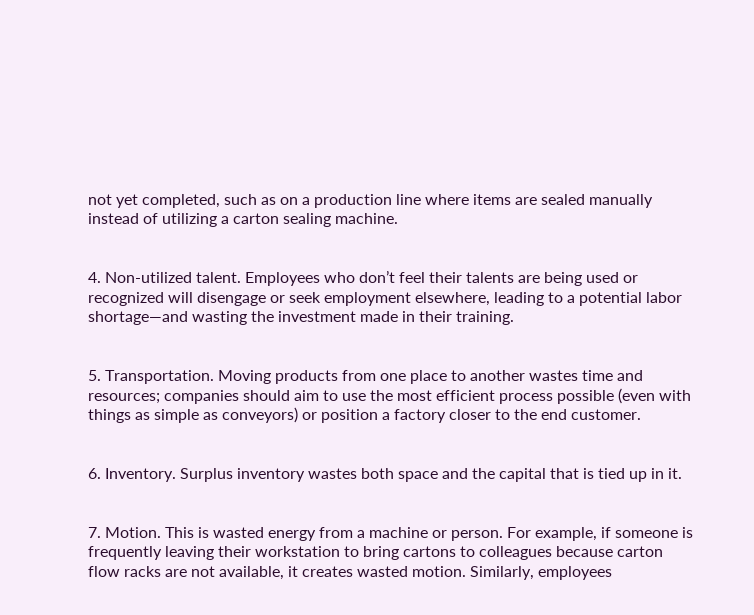not yet completed, such as on a production line where items are sealed manually instead of utilizing a carton sealing machine.


4. Non-utilized talent. Employees who don’t feel their talents are being used or recognized will disengage or seek employment elsewhere, leading to a potential labor shortage—and wasting the investment made in their training.


5. Transportation. Moving products from one place to another wastes time and resources; companies should aim to use the most efficient process possible (even with things as simple as conveyors) or position a factory closer to the end customer.


6. Inventory. Surplus inventory wastes both space and the capital that is tied up in it.


7. Motion. This is wasted energy from a machine or person. For example, if someone is frequently leaving their workstation to bring cartons to colleagues because carton flow racks are not available, it creates wasted motion. Similarly, employees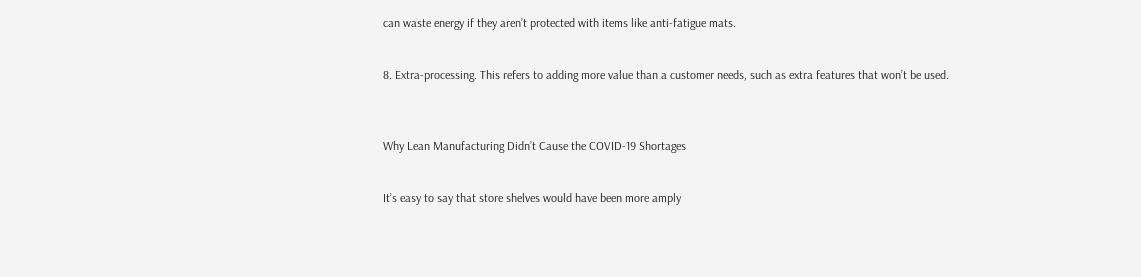can waste energy if they aren’t protected with items like anti-fatigue mats.


8. Extra-processing. This refers to adding more value than a customer needs, such as extra features that won’t be used.



Why Lean Manufacturing Didn’t Cause the COVID-19 Shortages


It’s easy to say that store shelves would have been more amply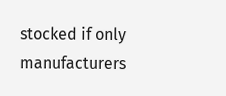stocked if only manufacturers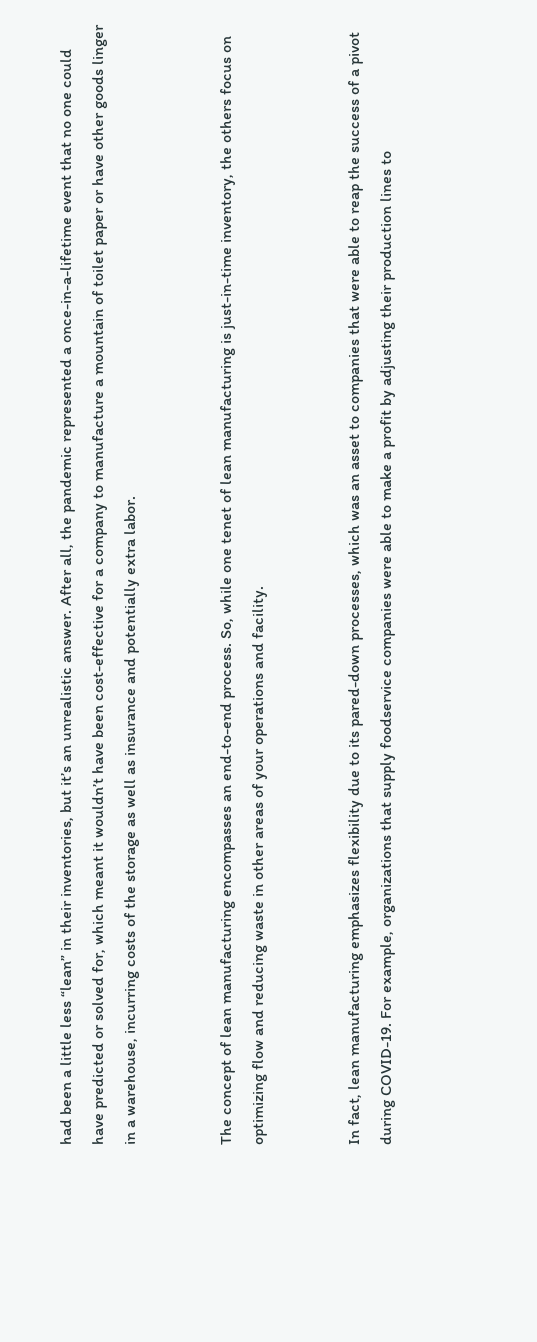had been a little less “lean” in their inventories, but it’s an unrealistic answer. After all, the pandemic represented a once-in-a-lifetime event that no one could have predicted or solved for, which meant it wouldn’t have been cost-effective for a company to manufacture a mountain of toilet paper or have other goods linger in a warehouse, incurring costs of the storage as well as insurance and potentially extra labor.


The concept of lean manufacturing encompasses an end-to-end process. So, while one tenet of lean manufacturing is just-in-time inventory, the others focus on optimizing flow and reducing waste in other areas of your operations and facility.


In fact, lean manufacturing emphasizes flexibility due to its pared-down processes, which was an asset to companies that were able to reap the success of a pivot during COVID-19. For example, organizations that supply foodservice companies were able to make a profit by adjusting their production lines to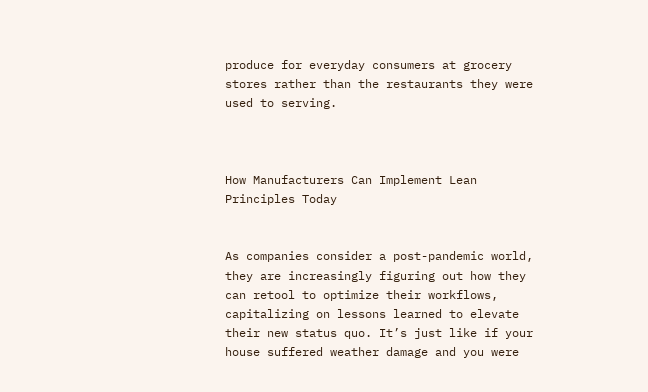produce for everyday consumers at grocery stores rather than the restaurants they were used to serving.



How Manufacturers Can Implement Lean Principles Today


As companies consider a post-pandemic world, they are increasingly figuring out how they can retool to optimize their workflows, capitalizing on lessons learned to elevate their new status quo. It’s just like if your house suffered weather damage and you were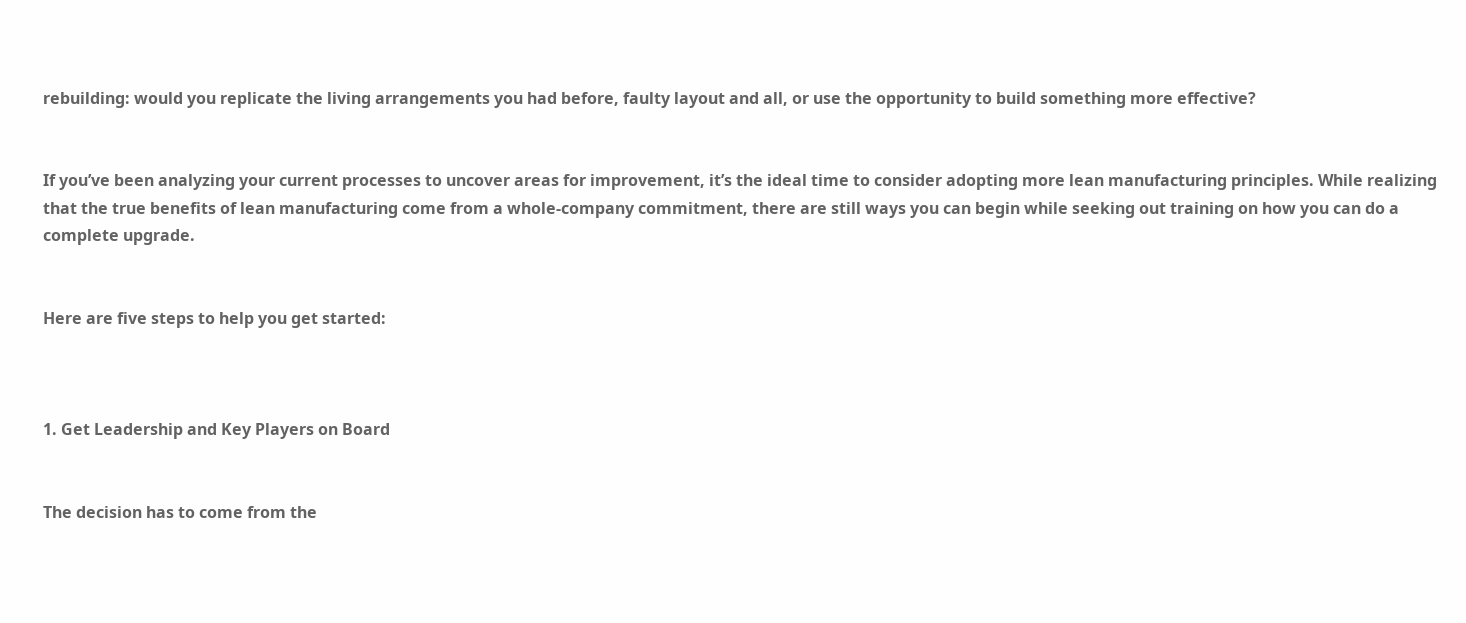rebuilding: would you replicate the living arrangements you had before, faulty layout and all, or use the opportunity to build something more effective?


If you’ve been analyzing your current processes to uncover areas for improvement, it’s the ideal time to consider adopting more lean manufacturing principles. While realizing that the true benefits of lean manufacturing come from a whole-company commitment, there are still ways you can begin while seeking out training on how you can do a complete upgrade.


Here are five steps to help you get started:



1. Get Leadership and Key Players on Board


The decision has to come from the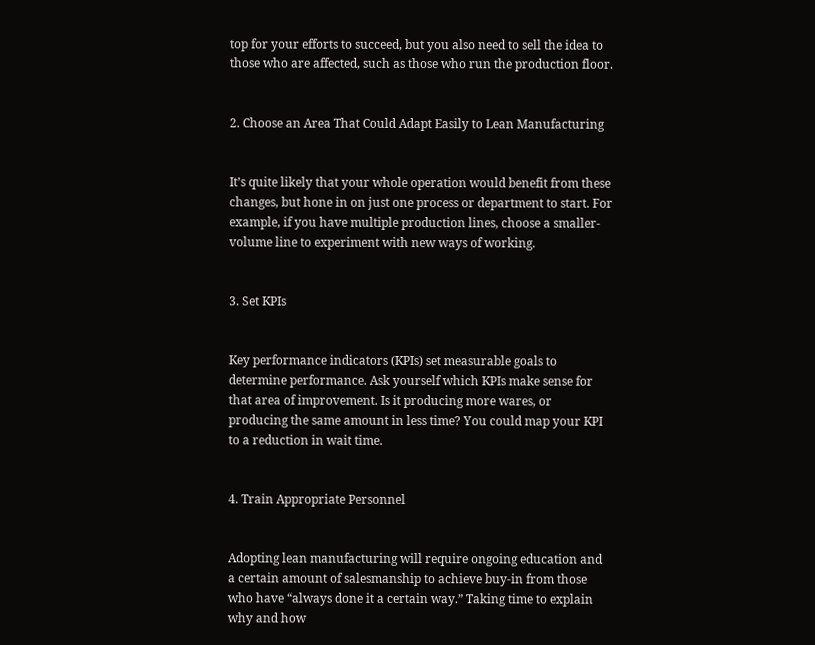top for your efforts to succeed, but you also need to sell the idea to those who are affected, such as those who run the production floor.


2. Choose an Area That Could Adapt Easily to Lean Manufacturing


It’s quite likely that your whole operation would benefit from these changes, but hone in on just one process or department to start. For example, if you have multiple production lines, choose a smaller-volume line to experiment with new ways of working.


3. Set KPIs


Key performance indicators (KPIs) set measurable goals to determine performance. Ask yourself which KPIs make sense for that area of improvement. Is it producing more wares, or producing the same amount in less time? You could map your KPI to a reduction in wait time.


4. Train Appropriate Personnel


Adopting lean manufacturing will require ongoing education and a certain amount of salesmanship to achieve buy-in from those who have “always done it a certain way.” Taking time to explain why and how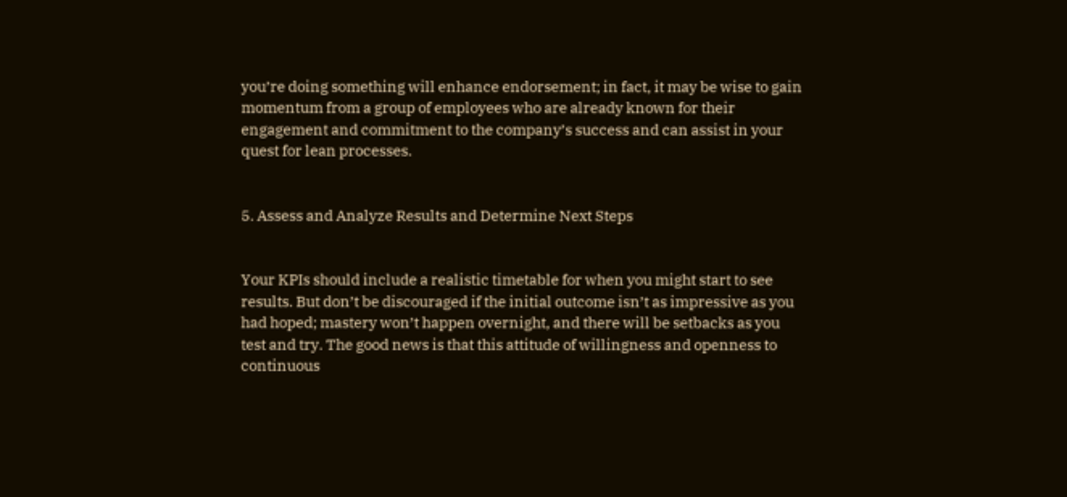you’re doing something will enhance endorsement; in fact, it may be wise to gain momentum from a group of employees who are already known for their engagement and commitment to the company’s success and can assist in your quest for lean processes.


5. Assess and Analyze Results and Determine Next Steps


Your KPIs should include a realistic timetable for when you might start to see results. But don’t be discouraged if the initial outcome isn’t as impressive as you had hoped; mastery won’t happen overnight, and there will be setbacks as you test and try. The good news is that this attitude of willingness and openness to continuous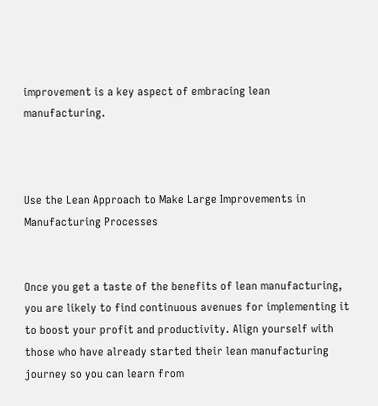improvement is a key aspect of embracing lean manufacturing.



Use the Lean Approach to Make Large Improvements in Manufacturing Processes


Once you get a taste of the benefits of lean manufacturing, you are likely to find continuous avenues for implementing it to boost your profit and productivity. Align yourself with those who have already started their lean manufacturing journey so you can learn from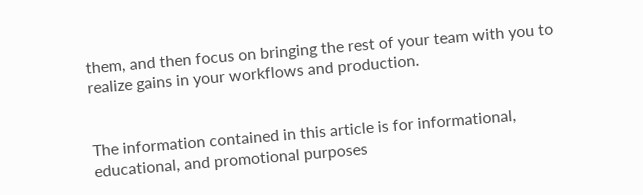them, and then focus on bringing the rest of your team with you to realize gains in your workflows and production.


The information contained in this article is for informational, educational, and promotional purposes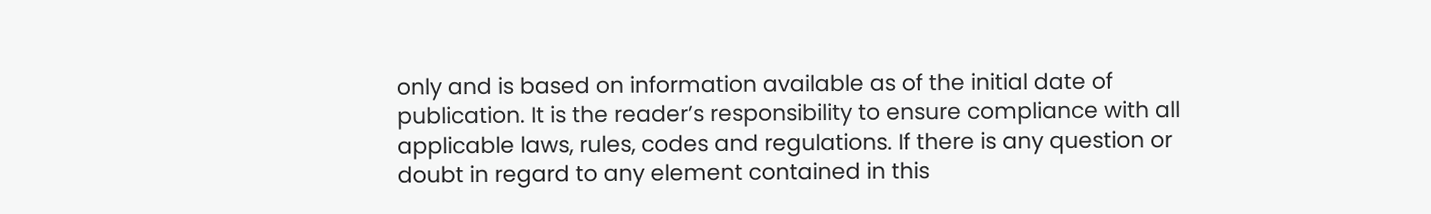only and is based on information available as of the initial date of publication. It is the reader’s responsibility to ensure compliance with all applicable laws, rules, codes and regulations. If there is any question or doubt in regard to any element contained in this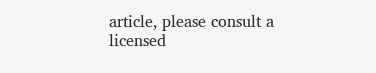article, please consult a licensed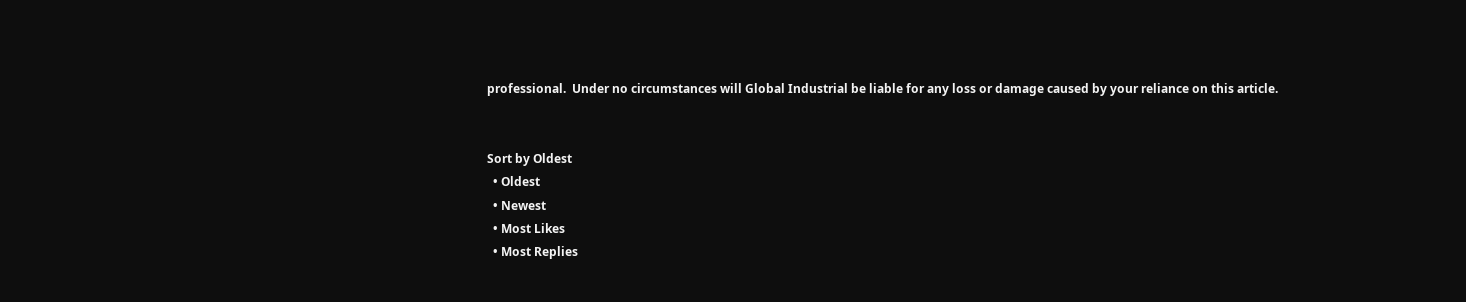professional.  Under no circumstances will Global Industrial be liable for any loss or damage caused by your reliance on this article.


Sort by Oldest
  • Oldest
  • Newest
  • Most Likes
  • Most Replies